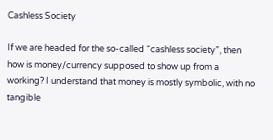Cashless Society

If we are headed for the so-called “cashless society”, then how is money/currency supposed to show up from a working? I understand that money is mostly symbolic, with no tangible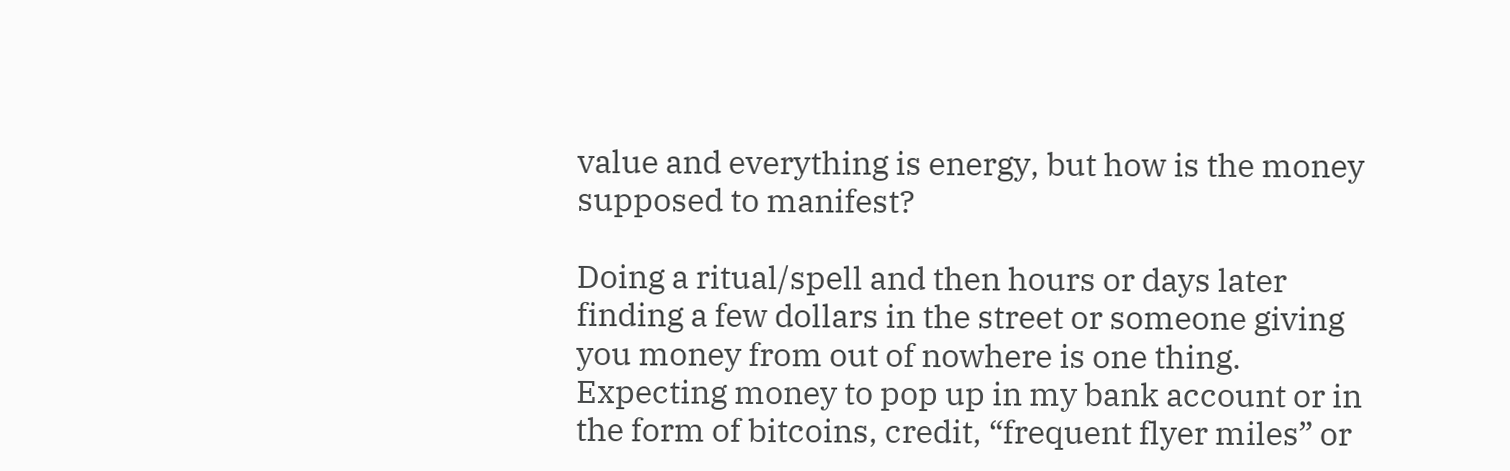value and everything is energy, but how is the money supposed to manifest?

Doing a ritual/spell and then hours or days later finding a few dollars in the street or someone giving you money from out of nowhere is one thing. Expecting money to pop up in my bank account or in the form of bitcoins, credit, “frequent flyer miles” or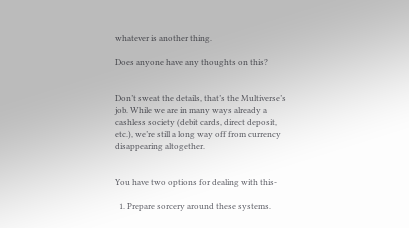whatever is another thing.

Does anyone have any thoughts on this?


Don’t sweat the details, that’s the Multiverse’s job. While we are in many ways already a cashless society (debit cards, direct deposit, etc.), we’re still a long way off from currency disappearing altogether.


You have two options for dealing with this-

  1. Prepare sorcery around these systems.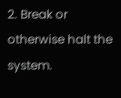2. Break or otherwise halt the system.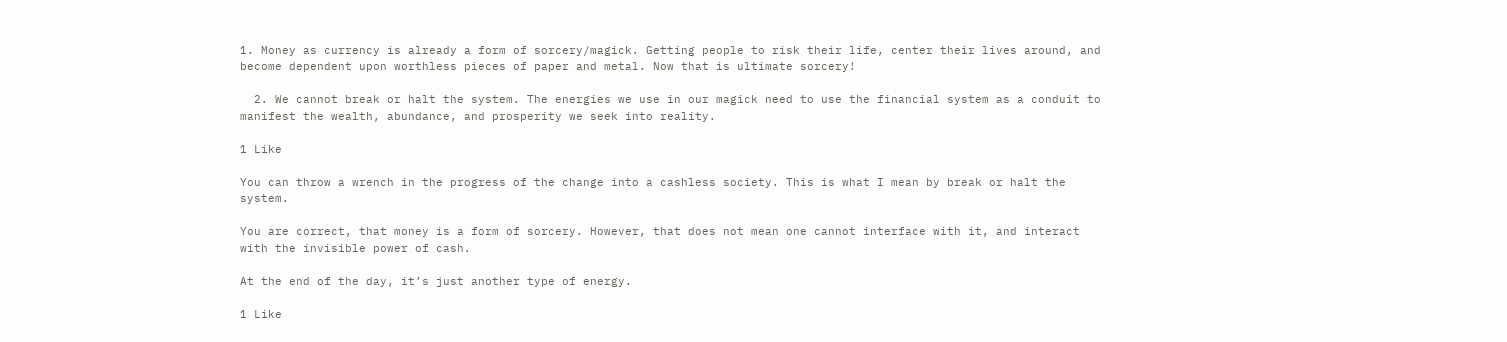1. Money as currency is already a form of sorcery/magick. Getting people to risk their life, center their lives around, and become dependent upon worthless pieces of paper and metal. Now that is ultimate sorcery!

  2. We cannot break or halt the system. The energies we use in our magick need to use the financial system as a conduit to manifest the wealth, abundance, and prosperity we seek into reality.

1 Like

You can throw a wrench in the progress of the change into a cashless society. This is what I mean by break or halt the system.

You are correct, that money is a form of sorcery. However, that does not mean one cannot interface with it, and interact with the invisible power of cash.

At the end of the day, it’s just another type of energy.

1 Like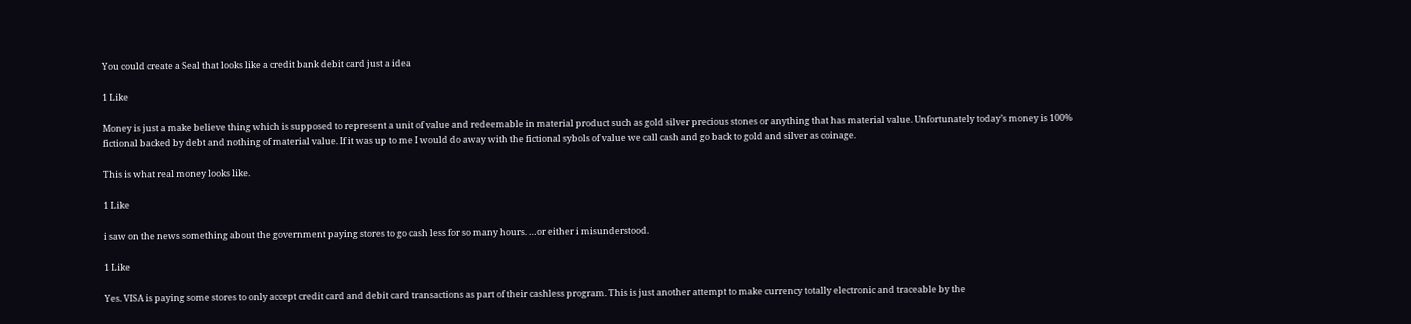You could create a Seal that looks like a credit bank debit card just a idea

1 Like

Money is just a make believe thing which is supposed to represent a unit of value and redeemable in material product such as gold silver precious stones or anything that has material value. Unfortunately today’s money is 100% fictional backed by debt and nothing of material value. If it was up to me I would do away with the fictional sybols of value we call cash and go back to gold and silver as coinage.

This is what real money looks like.

1 Like

i saw on the news something about the government paying stores to go cash less for so many hours. …or either i misunderstood.

1 Like

Yes. VISA is paying some stores to only accept credit card and debit card transactions as part of their cashless program. This is just another attempt to make currency totally electronic and traceable by the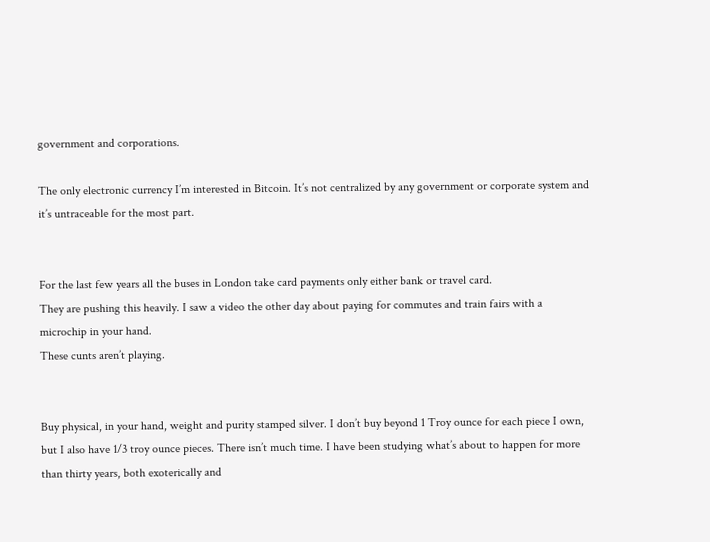government and corporations.

The only electronic currency I’m interested in Bitcoin. It’s not centralized by any government or corporate system and it’s untraceable for the most part.


For the last few years all the buses in London take card payments only either bank or travel card.
They are pushing this heavily. I saw a video the other day about paying for commutes and train fairs with a microchip in your hand.
These cunts aren’t playing.


Buy physical, in your hand, weight and purity stamped silver. I don’t buy beyond 1 Troy ounce for each piece I own, but I also have 1/3 troy ounce pieces. There isn’t much time. I have been studying what’s about to happen for more than thirty years, both exoterically and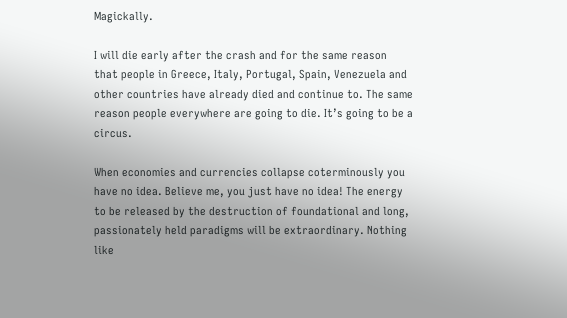Magickally.

I will die early after the crash and for the same reason that people in Greece, Italy, Portugal, Spain, Venezuela and other countries have already died and continue to. The same reason people everywhere are going to die. It’s going to be a circus.

When economies and currencies collapse coterminously you have no idea. Believe me, you just have no idea! The energy to be released by the destruction of foundational and long, passionately held paradigms will be extraordinary. Nothing like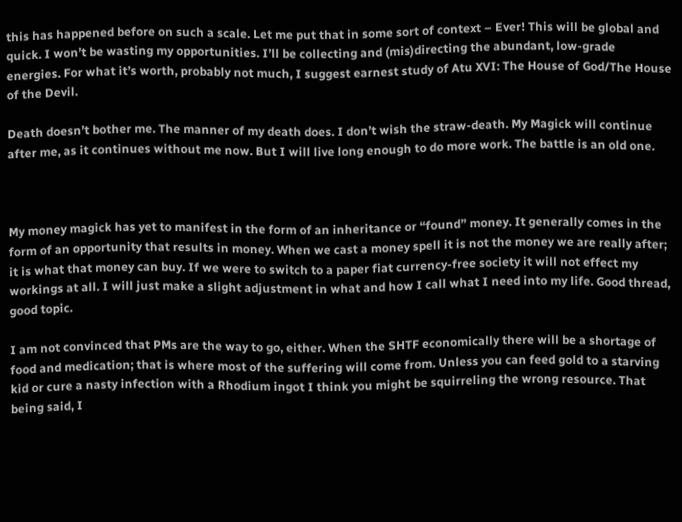this has happened before on such a scale. Let me put that in some sort of context – Ever! This will be global and quick. I won’t be wasting my opportunities. I’ll be collecting and (mis)directing the abundant, low-grade energies. For what it’s worth, probably not much, I suggest earnest study of Atu XVI: The House of God/The House of the Devil.

Death doesn’t bother me. The manner of my death does. I don’t wish the straw-death. My Magick will continue after me, as it continues without me now. But I will live long enough to do more work. The battle is an old one.



My money magick has yet to manifest in the form of an inheritance or “found” money. It generally comes in the form of an opportunity that results in money. When we cast a money spell it is not the money we are really after; it is what that money can buy. If we were to switch to a paper fiat currency-free society it will not effect my workings at all. I will just make a slight adjustment in what and how I call what I need into my life. Good thread, good topic.

I am not convinced that PMs are the way to go, either. When the SHTF economically there will be a shortage of food and medication; that is where most of the suffering will come from. Unless you can feed gold to a starving kid or cure a nasty infection with a Rhodium ingot I think you might be squirreling the wrong resource. That being said, I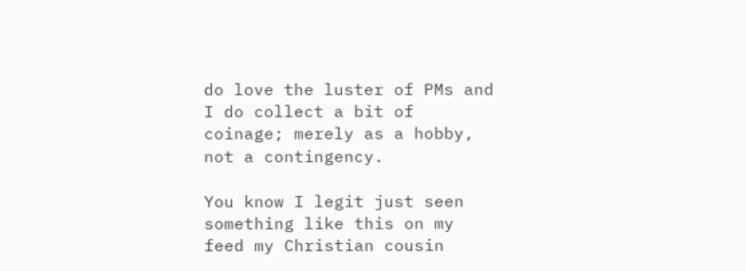do love the luster of PMs and I do collect a bit of coinage; merely as a hobby, not a contingency.

You know I legit just seen something like this on my feed my Christian cousin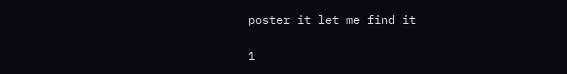poster it let me find it

1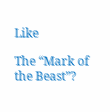Like

The “Mark of the Beast”?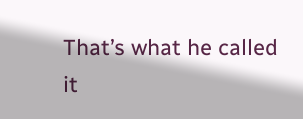That’s what he called it